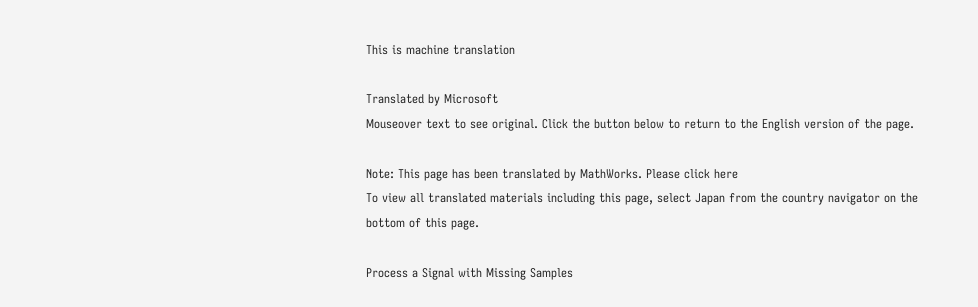This is machine translation

Translated by Microsoft
Mouseover text to see original. Click the button below to return to the English version of the page.

Note: This page has been translated by MathWorks. Please click here
To view all translated materials including this page, select Japan from the country navigator on the bottom of this page.

Process a Signal with Missing Samples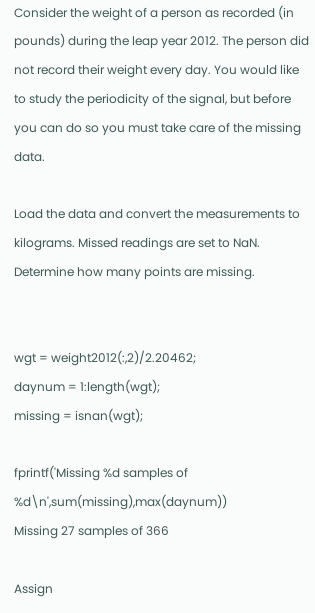Consider the weight of a person as recorded (in pounds) during the leap year 2012. The person did not record their weight every day. You would like to study the periodicity of the signal, but before you can do so you must take care of the missing data.

Load the data and convert the measurements to kilograms. Missed readings are set to NaN. Determine how many points are missing.


wgt = weight2012(:,2)/2.20462;
daynum = 1:length(wgt);
missing = isnan(wgt);

fprintf('Missing %d samples of %d\n',sum(missing),max(daynum))
Missing 27 samples of 366

Assign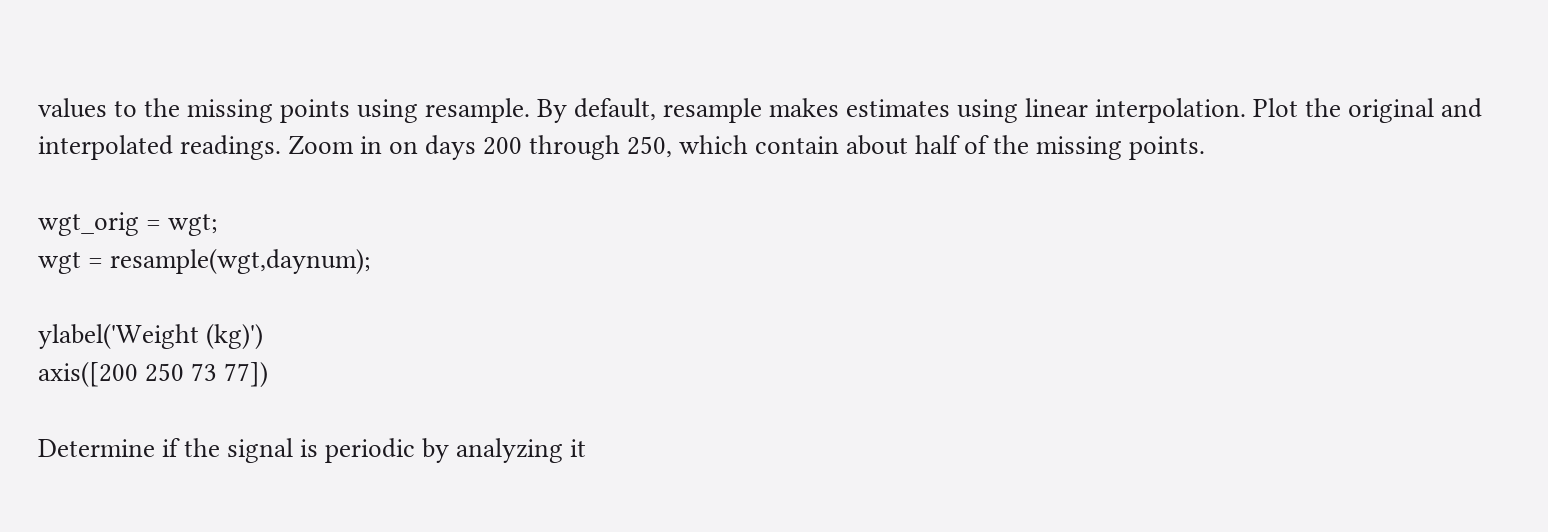values to the missing points using resample. By default, resample makes estimates using linear interpolation. Plot the original and interpolated readings. Zoom in on days 200 through 250, which contain about half of the missing points.

wgt_orig = wgt;
wgt = resample(wgt,daynum);

ylabel('Weight (kg)')
axis([200 250 73 77])

Determine if the signal is periodic by analyzing it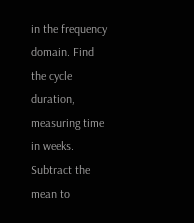in the frequency domain. Find the cycle duration, measuring time in weeks. Subtract the mean to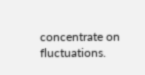concentrate on fluctuations.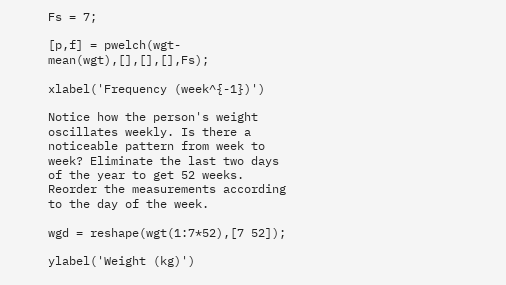Fs = 7;

[p,f] = pwelch(wgt-mean(wgt),[],[],[],Fs);

xlabel('Frequency (week^{-1})')

Notice how the person's weight oscillates weekly. Is there a noticeable pattern from week to week? Eliminate the last two days of the year to get 52 weeks. Reorder the measurements according to the day of the week.

wgd = reshape(wgt(1:7*52),[7 52]);

ylabel('Weight (kg)')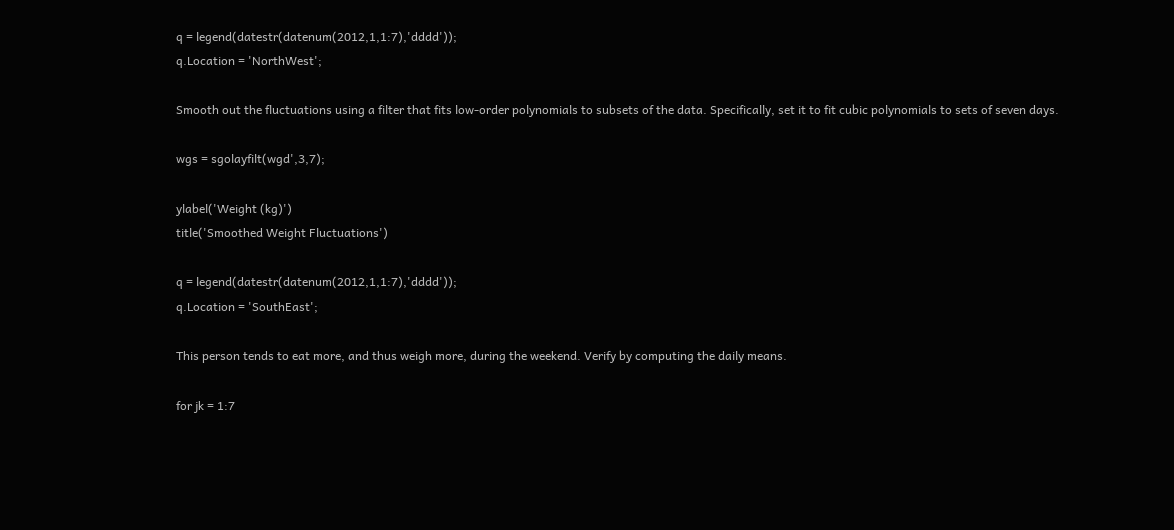q = legend(datestr(datenum(2012,1,1:7),'dddd'));
q.Location = 'NorthWest';

Smooth out the fluctuations using a filter that fits low-order polynomials to subsets of the data. Specifically, set it to fit cubic polynomials to sets of seven days.

wgs = sgolayfilt(wgd',3,7);

ylabel('Weight (kg)')
title('Smoothed Weight Fluctuations')

q = legend(datestr(datenum(2012,1,1:7),'dddd'));
q.Location = 'SouthEast';

This person tends to eat more, and thus weigh more, during the weekend. Verify by computing the daily means.

for jk = 1:7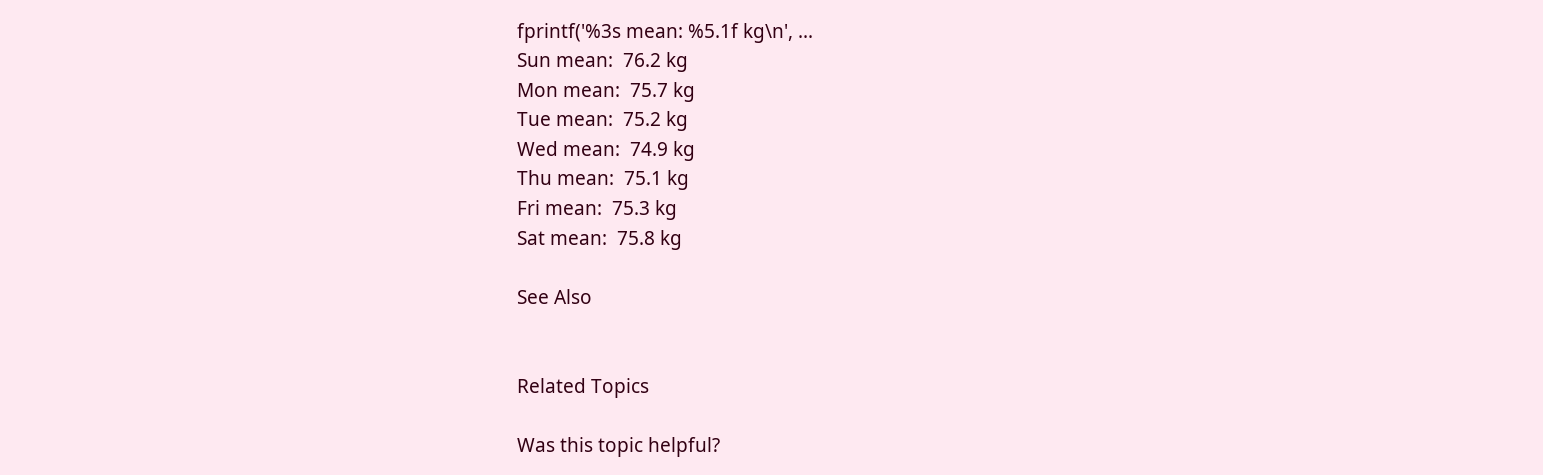fprintf('%3s mean: %5.1f kg\n', ...
Sun mean:  76.2 kg
Mon mean:  75.7 kg
Tue mean:  75.2 kg
Wed mean:  74.9 kg
Thu mean:  75.1 kg
Fri mean:  75.3 kg
Sat mean:  75.8 kg

See Also


Related Topics

Was this topic helpful?